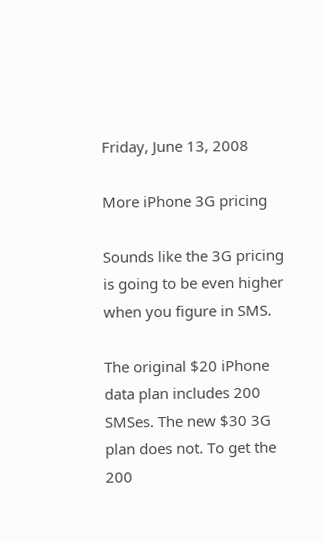Friday, June 13, 2008

More iPhone 3G pricing

Sounds like the 3G pricing is going to be even higher when you figure in SMS.

The original $20 iPhone data plan includes 200 SMSes. The new $30 3G plan does not. To get the 200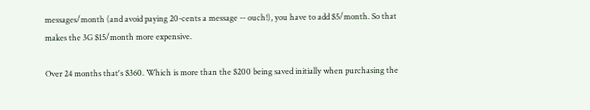messages/month (and avoid paying 20-cents a message -- ouch!), you have to add $5/month. So that makes the 3G $15/month more expensive.

Over 24 months that's $360. Which is more than the $200 being saved initially when purchasing the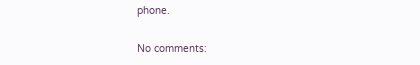phone.

No comments: